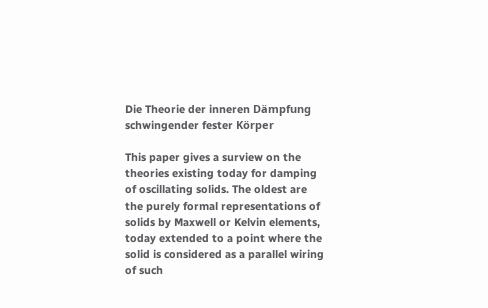Die Theorie der inneren Dämpfung schwingender fester Körper

This paper gives a surview on the theories existing today for damping of oscillating solids. The oldest are the purely formal representations of solids by Maxwell or Kelvin elements, today extended to a point where the solid is considered as a parallel wiring of such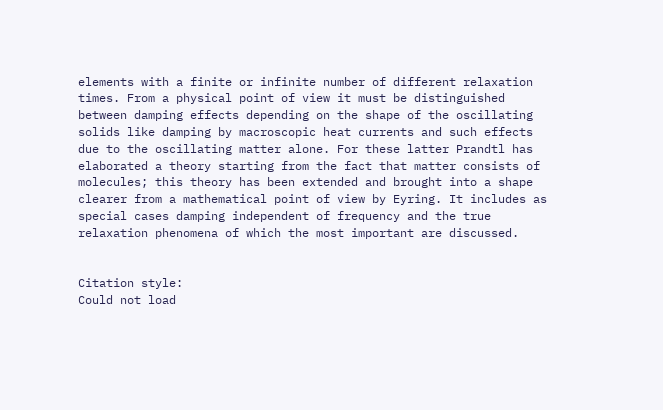elements with a finite or infinite number of different relaxation times. From a physical point of view it must be distinguished between damping effects depending on the shape of the oscillating solids like damping by macroscopic heat currents and such effects due to the oscillating matter alone. For these latter Prandtl has elaborated a theory starting from the fact that matter consists of molecules; this theory has been extended and brought into a shape clearer from a mathematical point of view by Eyring. It includes as special cases damping independent of frequency and the true relaxation phenomena of which the most important are discussed.


Citation style:
Could not load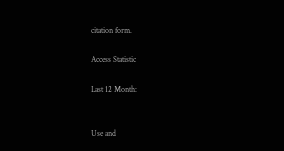citation form.

Access Statistic

Last 12 Month:


Use and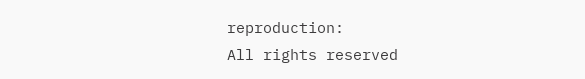reproduction:
All rights reserved